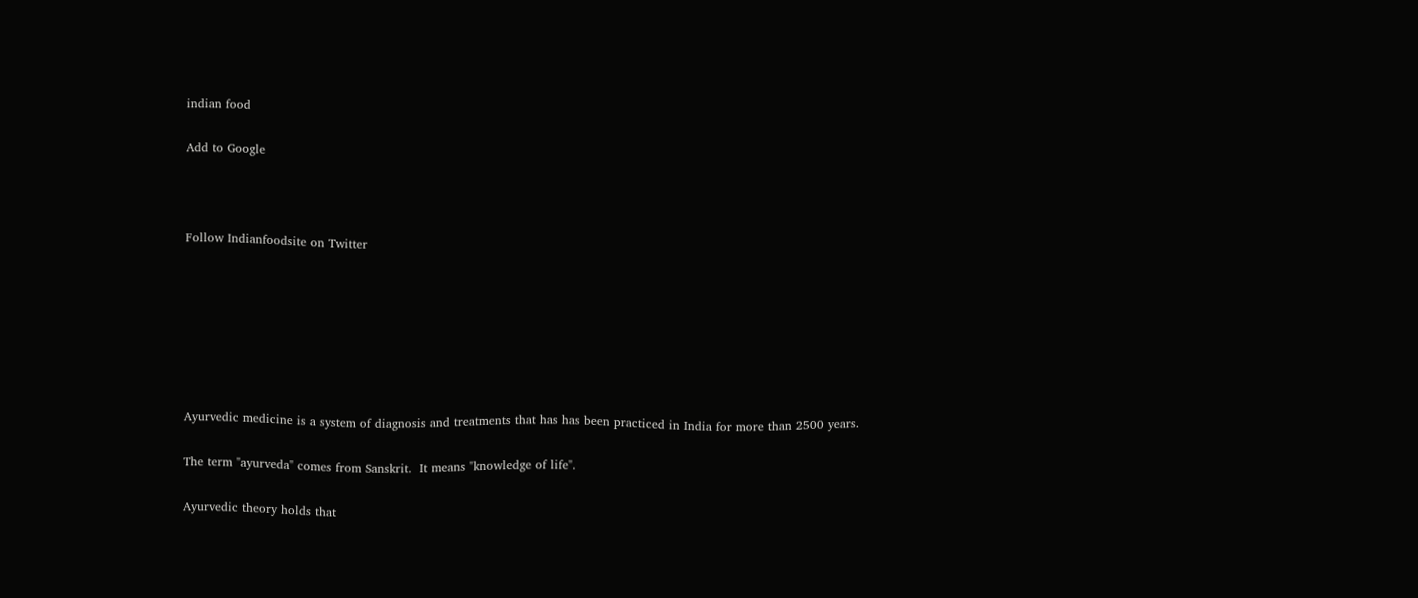indian food

Add to Google



Follow Indianfoodsite on Twitter







Ayurvedic medicine is a system of diagnosis and treatments that has has been practiced in India for more than 2500 years.

The term "ayurveda" comes from Sanskrit.  It means "knowledge of life".

Ayurvedic theory holds that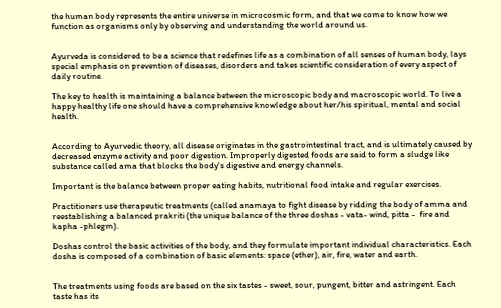the human body represents the entire universe in microcosmic form, and that we come to know how we function as organisms only by observing and understanding the world around us.


Ayurveda is considered to be a science that redefines life as a combination of all senses of human body, lays special emphasis on prevention of diseases, disorders and takes scientific consideration of every aspect of daily routine.

The key to health is maintaining a balance between the microscopic body and macroscopic world. To live a happy healthy life one should have a comprehensive knowledge about her/his spiritual, mental and social health.


According to Ayurvedic theory, all disease originates in the gastrointestinal tract, and is ultimately caused by decreased enzyme activity and poor digestion. Improperly digested foods are said to form a sludge like substance called ama that blocks the body's digestive and energy channels.

Important is the balance between proper eating habits, nutritional food intake and regular exercises.

Practitioners use therapeutic treatments (called anamaya to fight disease by ridding the body of amma and reestablishing a balanced prakriti (the unique balance of the three doshas - vata- wind, pitta -  fire and kapha -phlegm).

Doshas control the basic activities of the body, and they formulate important individual characteristics. Each dosha is composed of a combination of basic elements: space (ether), air, fire, water and earth.


The treatments using foods are based on the six tastes - sweet, sour, pungent, bitter and astringent. Each taste has its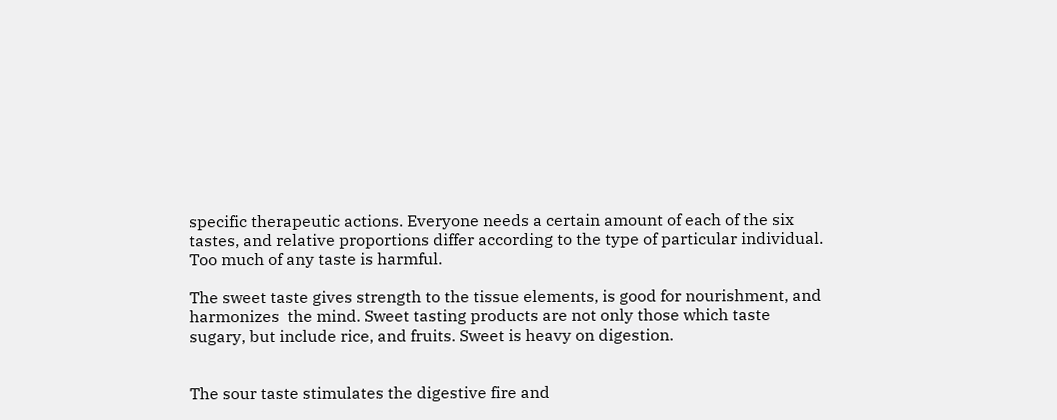specific therapeutic actions. Everyone needs a certain amount of each of the six tastes, and relative proportions differ according to the type of particular individual. Too much of any taste is harmful.

The sweet taste gives strength to the tissue elements, is good for nourishment, and harmonizes  the mind. Sweet tasting products are not only those which taste sugary, but include rice, and fruits. Sweet is heavy on digestion.


The sour taste stimulates the digestive fire and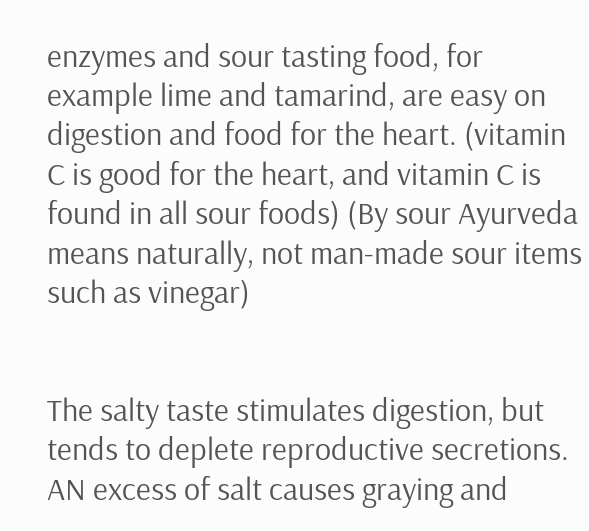enzymes and sour tasting food, for example lime and tamarind, are easy on digestion and food for the heart. (vitamin C is good for the heart, and vitamin C is found in all sour foods) (By sour Ayurveda means naturally, not man-made sour items such as vinegar)


The salty taste stimulates digestion, but tends to deplete reproductive secretions. AN excess of salt causes graying and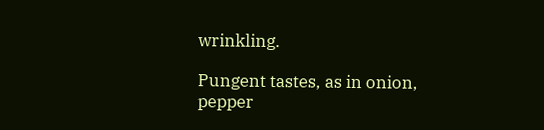wrinkling.

Pungent tastes, as in onion, pepper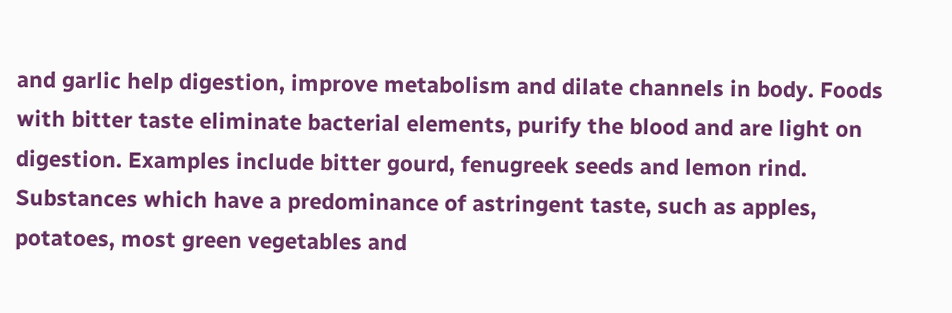and garlic help digestion, improve metabolism and dilate channels in body. Foods with bitter taste eliminate bacterial elements, purify the blood and are light on digestion. Examples include bitter gourd, fenugreek seeds and lemon rind. Substances which have a predominance of astringent taste, such as apples, potatoes, most green vegetables and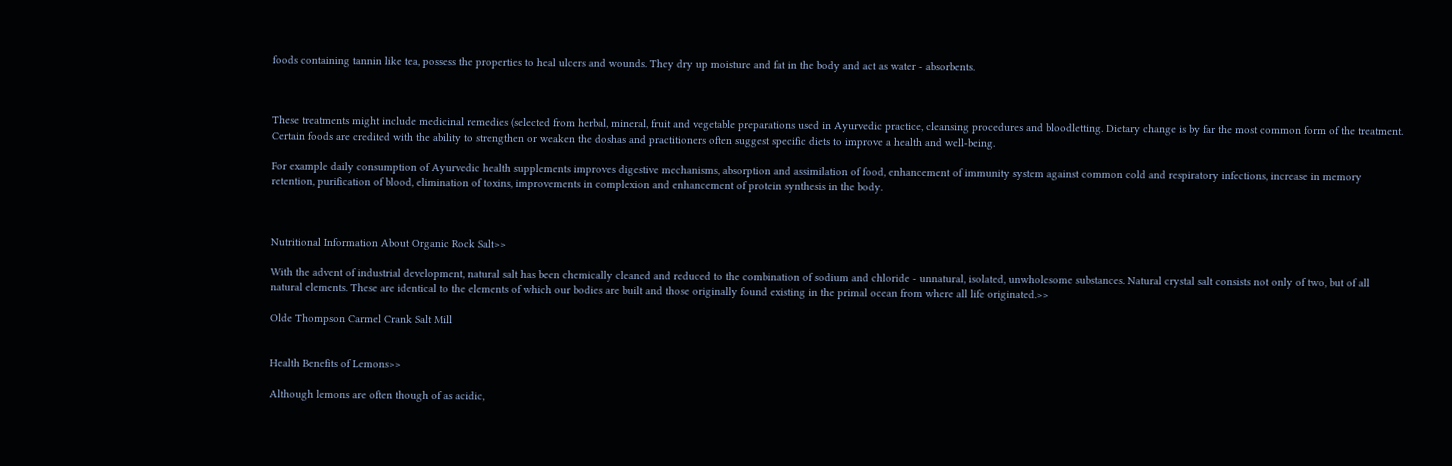foods containing tannin like tea, possess the properties to heal ulcers and wounds. They dry up moisture and fat in the body and act as water - absorbents.



These treatments might include medicinal remedies (selected from herbal, mineral, fruit and vegetable preparations used in Ayurvedic practice, cleansing procedures and bloodletting. Dietary change is by far the most common form of the treatment. Certain foods are credited with the ability to strengthen or weaken the doshas and practitioners often suggest specific diets to improve a health and well-being.

For example daily consumption of Ayurvedic health supplements improves digestive mechanisms, absorption and assimilation of food, enhancement of immunity system against common cold and respiratory infections, increase in memory retention, purification of blood, elimination of toxins, improvements in complexion and enhancement of protein synthesis in the body.



Nutritional Information About Organic Rock Salt>>

With the advent of industrial development, natural salt has been chemically cleaned and reduced to the combination of sodium and chloride - unnatural, isolated, unwholesome substances. Natural crystal salt consists not only of two, but of all natural elements. These are identical to the elements of which our bodies are built and those originally found existing in the primal ocean from where all life originated.>>

Olde Thompson Carmel Crank Salt Mill


Health Benefits of Lemons>>

Although lemons are often though of as acidic,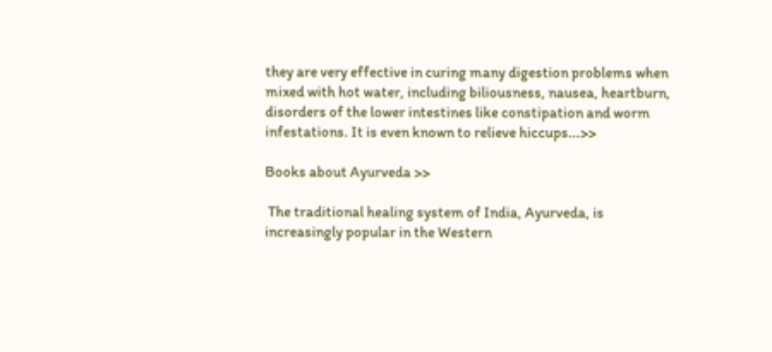they are very effective in curing many digestion problems when mixed with hot water, including biliousness, nausea, heartburn, disorders of the lower intestines like constipation and worm infestations. It is even known to relieve hiccups...>>

Books about Ayurveda >>

 The traditional healing system of India, Ayurveda, is increasingly popular in the Western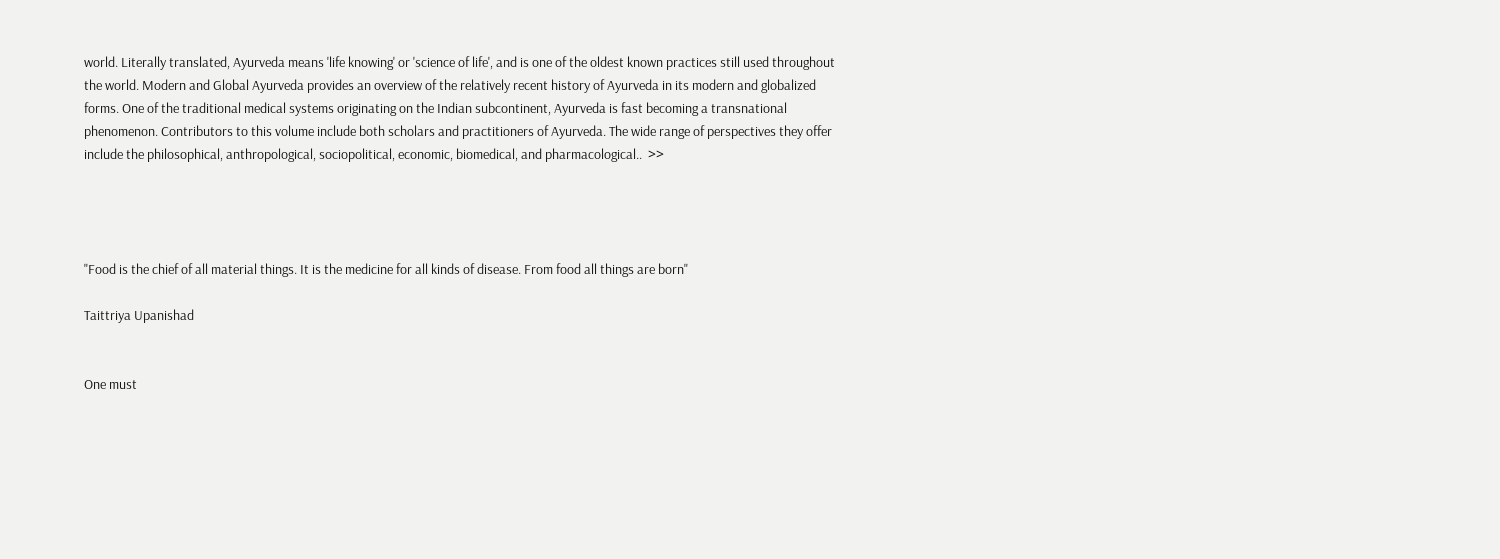world. Literally translated, Ayurveda means 'life knowing' or 'science of life', and is one of the oldest known practices still used throughout the world. Modern and Global Ayurveda provides an overview of the relatively recent history of Ayurveda in its modern and globalized forms. One of the traditional medical systems originating on the Indian subcontinent, Ayurveda is fast becoming a transnational phenomenon. Contributors to this volume include both scholars and practitioners of Ayurveda. The wide range of perspectives they offer include the philosophical, anthropological, sociopolitical, economic, biomedical, and pharmacological..  >>




"Food is the chief of all material things. It is the medicine for all kinds of disease. From food all things are born"

Taittriya Upanishad


One must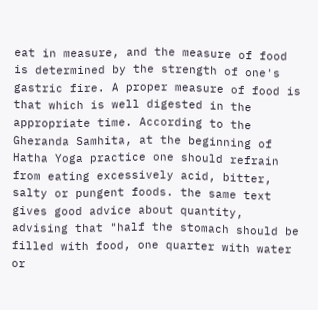eat in measure, and the measure of food is determined by the strength of one's gastric fire. A proper measure of food is that which is well digested in the appropriate time. According to the Gheranda Samhita, at the beginning of Hatha Yoga practice one should refrain from eating excessively acid, bitter, salty or pungent foods. the same text gives good advice about quantity, advising that "half the stomach should be filled with food, one quarter with water or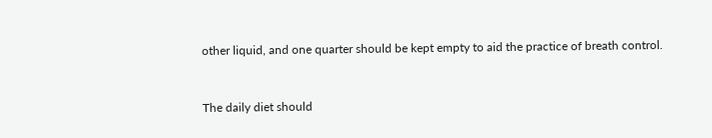other liquid, and one quarter should be kept empty to aid the practice of breath control.


The daily diet should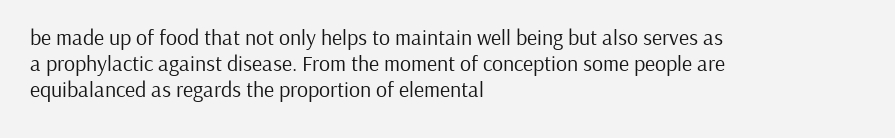be made up of food that not only helps to maintain well being but also serves as a prophylactic against disease. From the moment of conception some people are equibalanced as regards the proportion of elemental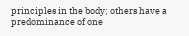principles in the body; others have a predominance of one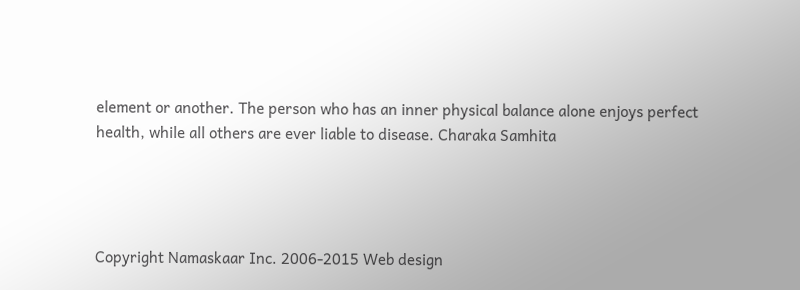element or another. The person who has an inner physical balance alone enjoys perfect health, while all others are ever liable to disease. Charaka Samhita




Copyright Namaskaar Inc. 2006-2015 Web design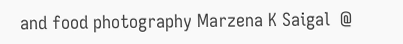and food photography Marzena K Saigal  @